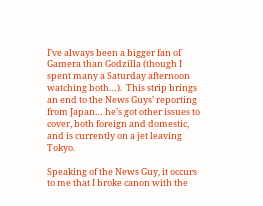I’ve always been a bigger fan of Gamera than Godzilla (though I spent many a Saturday afternoon watching both…).  This strip brings an end to the News Guys’ reporting from Japan… he’s got other issues to cover, both foreign and domestic, and is currently on a jet leaving Tokyo.

Speaking of the News Guy, it occurs to me that I broke canon with the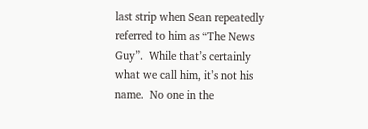last strip when Sean repeatedly referred to him as “The News Guy”.  While that’s certainly what we call him, it’s not his name.  No one in the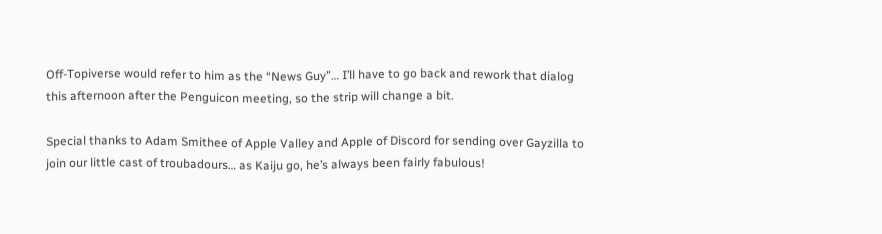Off-Topiverse would refer to him as the “News Guy”… I’ll have to go back and rework that dialog this afternoon after the Penguicon meeting, so the strip will change a bit.

Special thanks to Adam Smithee of Apple Valley and Apple of Discord for sending over Gayzilla to join our little cast of troubadours… as Kaiju go, he’s always been fairly fabulous!